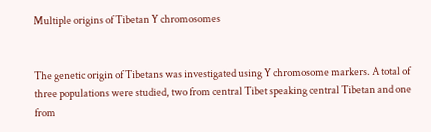Multiple origins of Tibetan Y chromosomes


The genetic origin of Tibetans was investigated using Y chromosome markers. A total of three populations were studied, two from central Tibet speaking central Tibetan and one from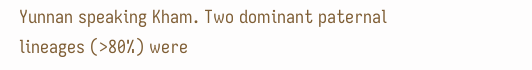Yunnan speaking Kham. Two dominant paternal lineages (>80%) were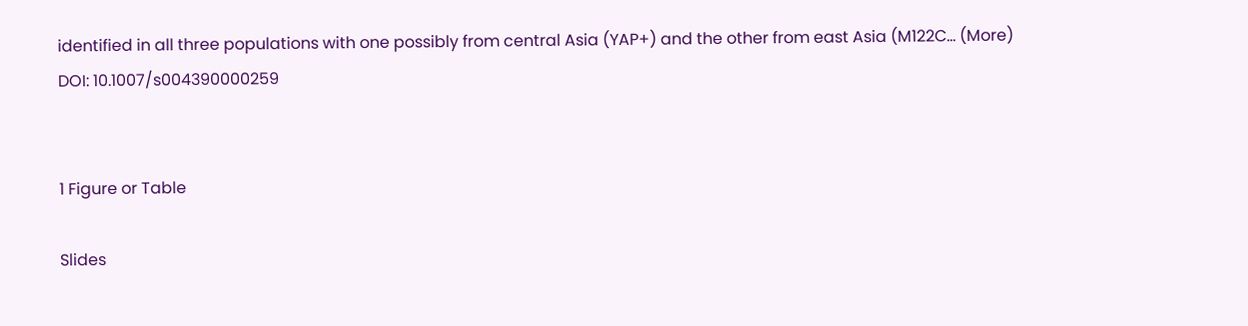identified in all three populations with one possibly from central Asia (YAP+) and the other from east Asia (M122C… (More)
DOI: 10.1007/s004390000259


1 Figure or Table

Slides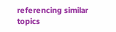referencing similar topics